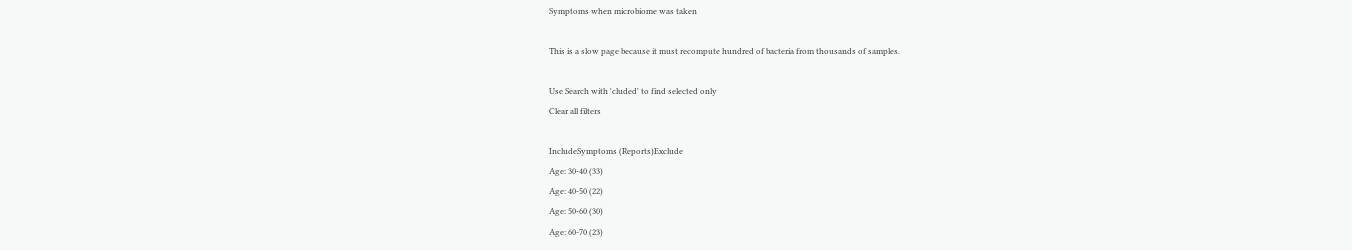Symptoms when microbiome was taken

This is a slow page because it must recompute hundred of bacteria from thousands of samples.

Use Search with 'cluded' to find selected only
Clear all filters

IncludeSymptoms (Reports)Exclude
Age: 30-40 (33)
Age: 40-50 (22)
Age: 50-60 (30)
Age: 60-70 (23)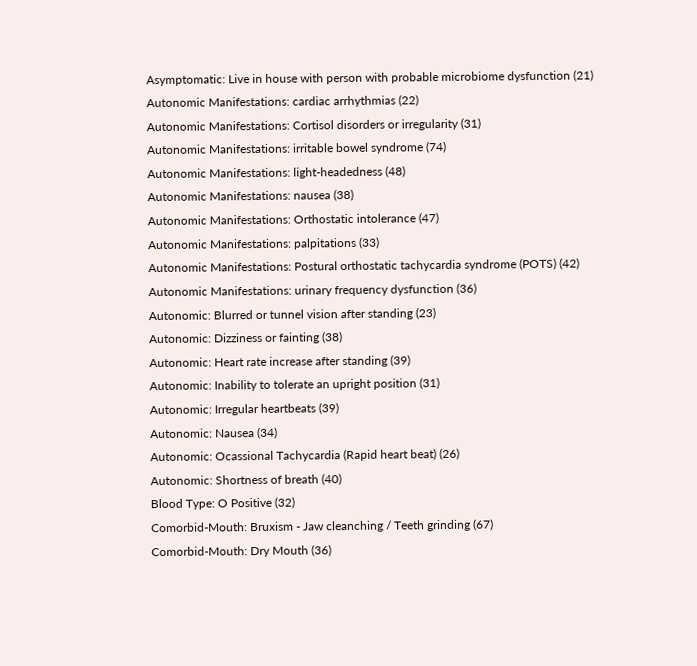Asymptomatic: Live in house with person with probable microbiome dysfunction (21)
Autonomic Manifestations: cardiac arrhythmias (22)
Autonomic Manifestations: Cortisol disorders or irregularity (31)
Autonomic Manifestations: irritable bowel syndrome (74)
Autonomic Manifestations: light-headedness (48)
Autonomic Manifestations: nausea (38)
Autonomic Manifestations: Orthostatic intolerance (47)
Autonomic Manifestations: palpitations (33)
Autonomic Manifestations: Postural orthostatic tachycardia syndrome (POTS) (42)
Autonomic Manifestations: urinary frequency dysfunction (36)
Autonomic: Blurred or tunnel vision after standing (23)
Autonomic: Dizziness or fainting (38)
Autonomic: Heart rate increase after standing (39)
Autonomic: Inability to tolerate an upright position (31)
Autonomic: Irregular heartbeats (39)
Autonomic: Nausea (34)
Autonomic: Ocassional Tachycardia (Rapid heart beat) (26)
Autonomic: Shortness of breath (40)
Blood Type: O Positive (32)
Comorbid-Mouth: Bruxism - Jaw cleanching / Teeth grinding (67)
Comorbid-Mouth: Dry Mouth (36)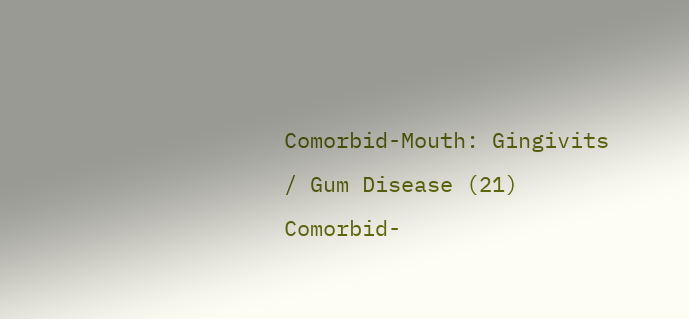Comorbid-Mouth: Gingivits / Gum Disease (21)
Comorbid-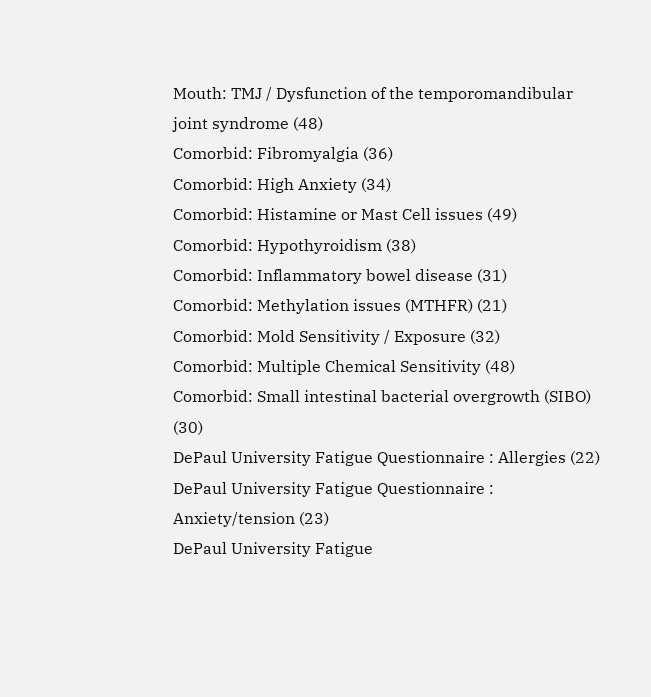Mouth: TMJ / Dysfunction of the temporomandibular joint syndrome (48)
Comorbid: Fibromyalgia (36)
Comorbid: High Anxiety (34)
Comorbid: Histamine or Mast Cell issues (49)
Comorbid: Hypothyroidism (38)
Comorbid: Inflammatory bowel disease (31)
Comorbid: Methylation issues (MTHFR) (21)
Comorbid: Mold Sensitivity / Exposure (32)
Comorbid: Multiple Chemical Sensitivity (48)
Comorbid: Small intestinal bacterial overgrowth (SIBO) (30)
DePaul University Fatigue Questionnaire : Allergies (22)
DePaul University Fatigue Questionnaire : Anxiety/tension (23)
DePaul University Fatigue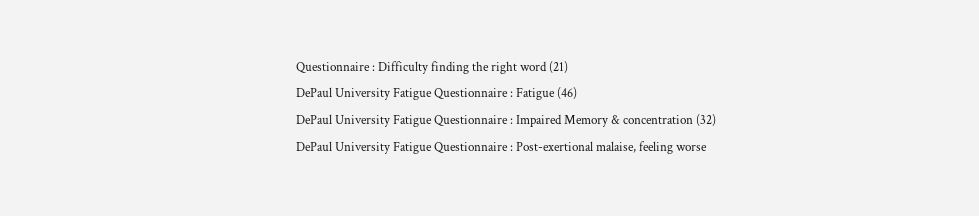Questionnaire : Difficulty finding the right word (21)
DePaul University Fatigue Questionnaire : Fatigue (46)
DePaul University Fatigue Questionnaire : Impaired Memory & concentration (32)
DePaul University Fatigue Questionnaire : Post-exertional malaise, feeling worse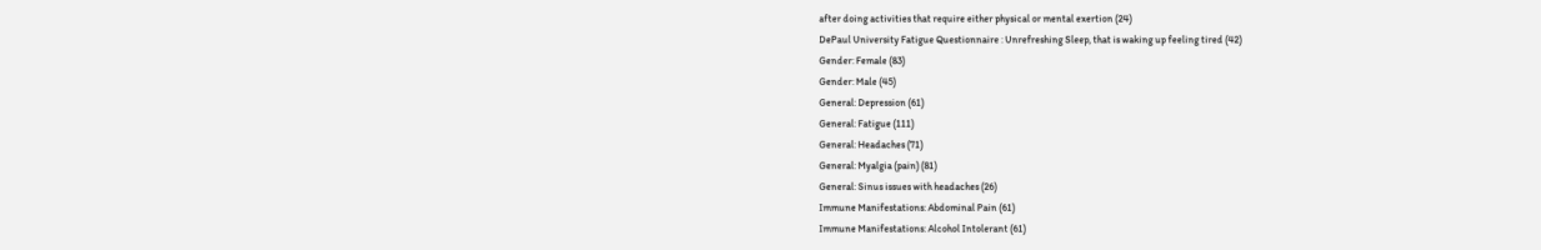after doing activities that require either physical or mental exertion (24)
DePaul University Fatigue Questionnaire : Unrefreshing Sleep, that is waking up feeling tired (42)
Gender: Female (83)
Gender: Male (45)
General: Depression (61)
General: Fatigue (111)
General: Headaches (71)
General: Myalgia (pain) (81)
General: Sinus issues with headaches (26)
Immune Manifestations: Abdominal Pain (61)
Immune Manifestations: Alcohol Intolerant (61)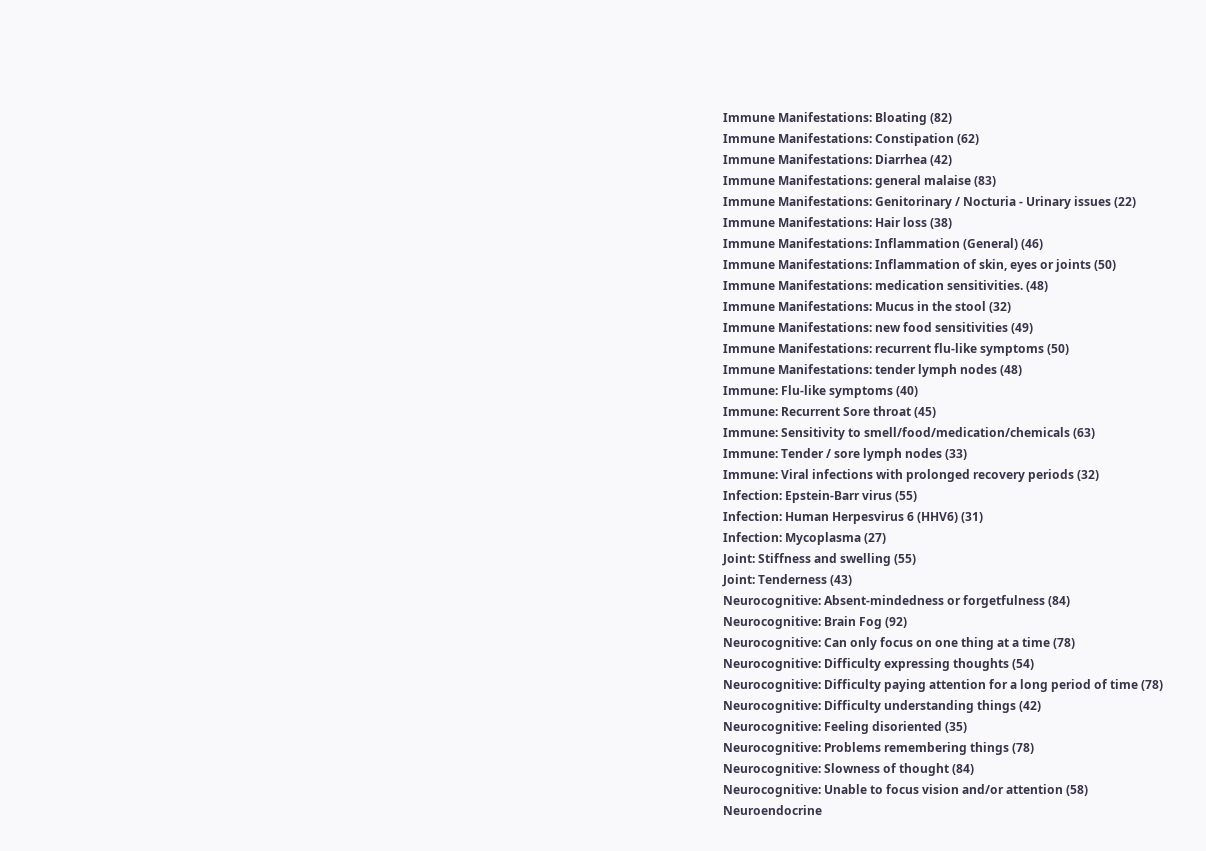Immune Manifestations: Bloating (82)
Immune Manifestations: Constipation (62)
Immune Manifestations: Diarrhea (42)
Immune Manifestations: general malaise (83)
Immune Manifestations: Genitorinary / Nocturia - Urinary issues (22)
Immune Manifestations: Hair loss (38)
Immune Manifestations: Inflammation (General) (46)
Immune Manifestations: Inflammation of skin, eyes or joints (50)
Immune Manifestations: medication sensitivities. (48)
Immune Manifestations: Mucus in the stool (32)
Immune Manifestations: new food sensitivities (49)
Immune Manifestations: recurrent flu-like symptoms (50)
Immune Manifestations: tender lymph nodes (48)
Immune: Flu-like symptoms (40)
Immune: Recurrent Sore throat (45)
Immune: Sensitivity to smell/food/medication/chemicals (63)
Immune: Tender / sore lymph nodes (33)
Immune: Viral infections with prolonged recovery periods (32)
Infection: Epstein-Barr virus (55)
Infection: Human Herpesvirus 6 (HHV6) (31)
Infection: Mycoplasma (27)
Joint: Stiffness and swelling (55)
Joint: Tenderness (43)
Neurocognitive: Absent-mindedness or forgetfulness (84)
Neurocognitive: Brain Fog (92)
Neurocognitive: Can only focus on one thing at a time (78)
Neurocognitive: Difficulty expressing thoughts (54)
Neurocognitive: Difficulty paying attention for a long period of time (78)
Neurocognitive: Difficulty understanding things (42)
Neurocognitive: Feeling disoriented (35)
Neurocognitive: Problems remembering things (78)
Neurocognitive: Slowness of thought (84)
Neurocognitive: Unable to focus vision and/or attention (58)
Neuroendocrine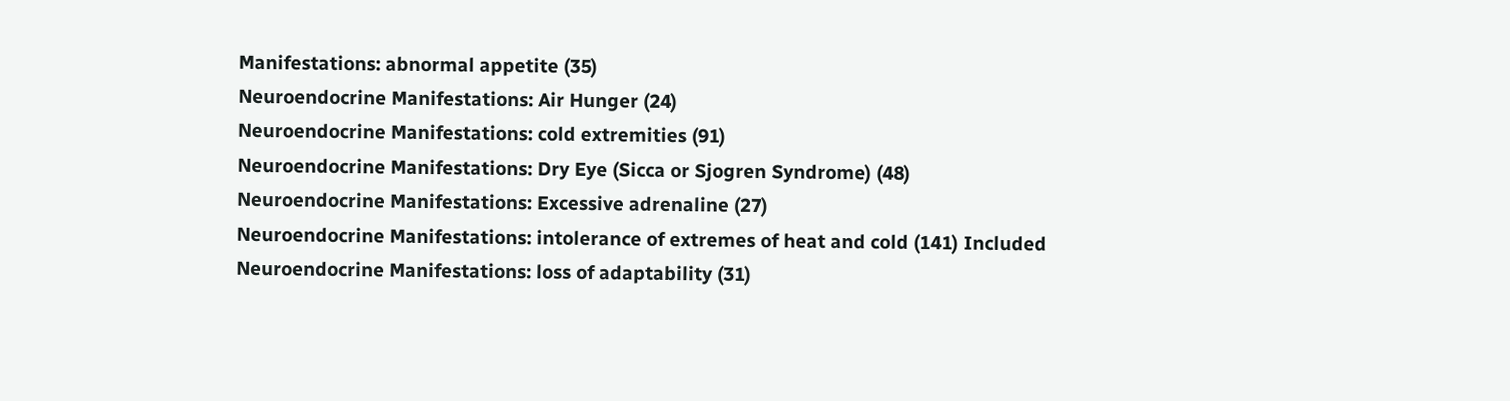Manifestations: abnormal appetite (35)
Neuroendocrine Manifestations: Air Hunger (24)
Neuroendocrine Manifestations: cold extremities (91)
Neuroendocrine Manifestations: Dry Eye (Sicca or Sjogren Syndrome) (48)
Neuroendocrine Manifestations: Excessive adrenaline (27)
Neuroendocrine Manifestations: intolerance of extremes of heat and cold (141) Included
Neuroendocrine Manifestations: loss of adaptability (31)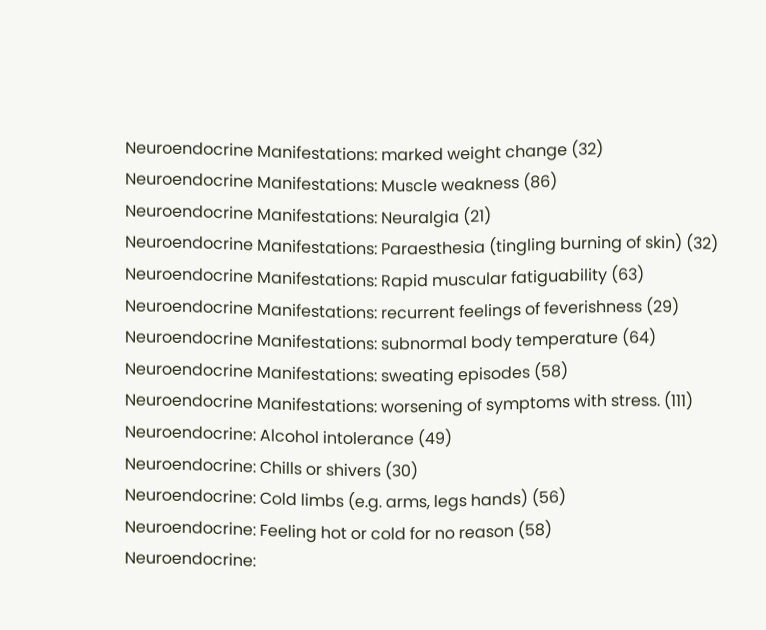Neuroendocrine Manifestations: marked weight change (32)
Neuroendocrine Manifestations: Muscle weakness (86)
Neuroendocrine Manifestations: Neuralgia (21)
Neuroendocrine Manifestations: Paraesthesia (tingling burning of skin) (32)
Neuroendocrine Manifestations: Rapid muscular fatiguability (63)
Neuroendocrine Manifestations: recurrent feelings of feverishness (29)
Neuroendocrine Manifestations: subnormal body temperature (64)
Neuroendocrine Manifestations: sweating episodes (58)
Neuroendocrine Manifestations: worsening of symptoms with stress. (111)
Neuroendocrine: Alcohol intolerance (49)
Neuroendocrine: Chills or shivers (30)
Neuroendocrine: Cold limbs (e.g. arms, legs hands) (56)
Neuroendocrine: Feeling hot or cold for no reason (58)
Neuroendocrine: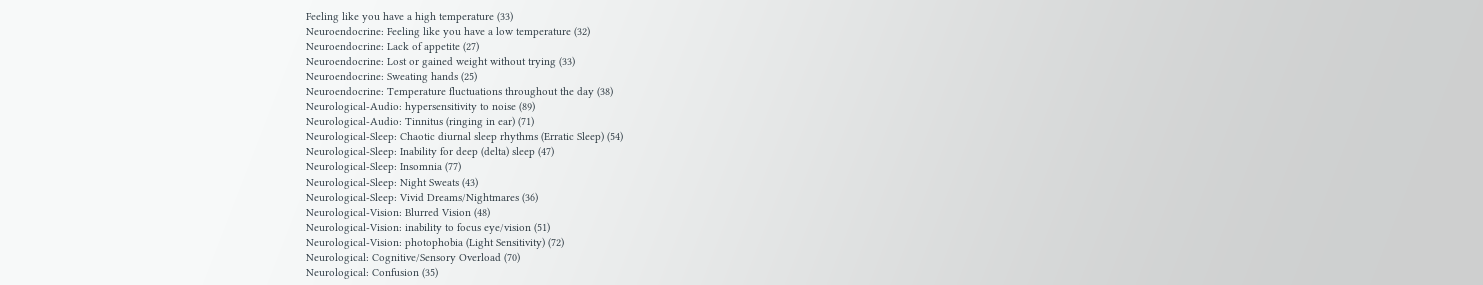Feeling like you have a high temperature (33)
Neuroendocrine: Feeling like you have a low temperature (32)
Neuroendocrine: Lack of appetite (27)
Neuroendocrine: Lost or gained weight without trying (33)
Neuroendocrine: Sweating hands (25)
Neuroendocrine: Temperature fluctuations throughout the day (38)
Neurological-Audio: hypersensitivity to noise (89)
Neurological-Audio: Tinnitus (ringing in ear) (71)
Neurological-Sleep: Chaotic diurnal sleep rhythms (Erratic Sleep) (54)
Neurological-Sleep: Inability for deep (delta) sleep (47)
Neurological-Sleep: Insomnia (77)
Neurological-Sleep: Night Sweats (43)
Neurological-Sleep: Vivid Dreams/Nightmares (36)
Neurological-Vision: Blurred Vision (48)
Neurological-Vision: inability to focus eye/vision (51)
Neurological-Vision: photophobia (Light Sensitivity) (72)
Neurological: Cognitive/Sensory Overload (70)
Neurological: Confusion (35)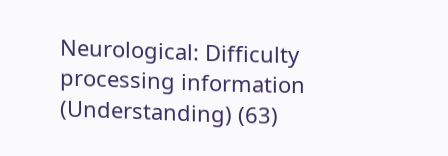Neurological: Difficulty processing information (Understanding) (63)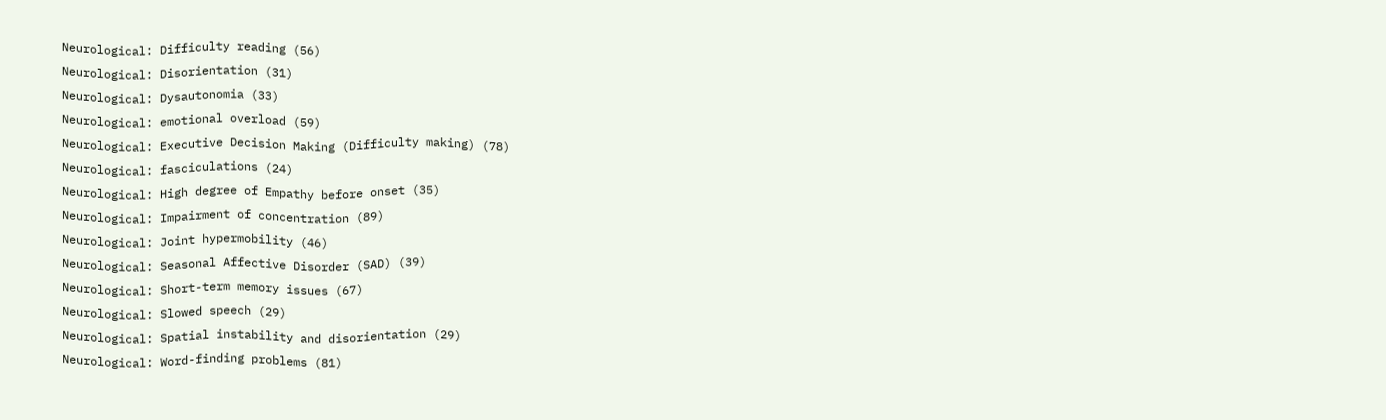Neurological: Difficulty reading (56)
Neurological: Disorientation (31)
Neurological: Dysautonomia (33)
Neurological: emotional overload (59)
Neurological: Executive Decision Making (Difficulty making) (78)
Neurological: fasciculations (24)
Neurological: High degree of Empathy before onset (35)
Neurological: Impairment of concentration (89)
Neurological: Joint hypermobility (46)
Neurological: Seasonal Affective Disorder (SAD) (39)
Neurological: Short-term memory issues (67)
Neurological: Slowed speech (29)
Neurological: Spatial instability and disorientation (29)
Neurological: Word-finding problems (81)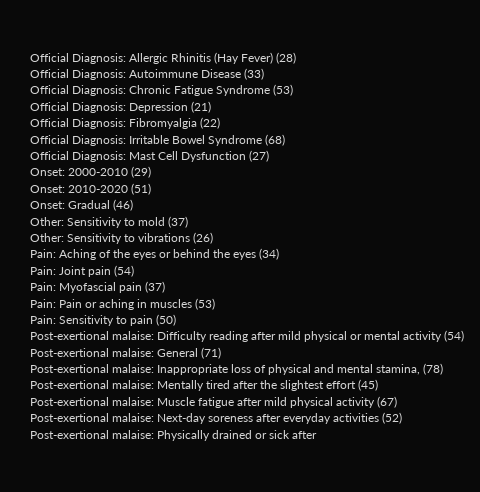Official Diagnosis: Allergic Rhinitis (Hay Fever) (28)
Official Diagnosis: Autoimmune Disease (33)
Official Diagnosis: Chronic Fatigue Syndrome (53)
Official Diagnosis: Depression (21)
Official Diagnosis: Fibromyalgia (22)
Official Diagnosis: Irritable Bowel Syndrome (68)
Official Diagnosis: Mast Cell Dysfunction (27)
Onset: 2000-2010 (29)
Onset: 2010-2020 (51)
Onset: Gradual (46)
Other: Sensitivity to mold (37)
Other: Sensitivity to vibrations (26)
Pain: Aching of the eyes or behind the eyes (34)
Pain: Joint pain (54)
Pain: Myofascial pain (37)
Pain: Pain or aching in muscles (53)
Pain: Sensitivity to pain (50)
Post-exertional malaise: Difficulty reading after mild physical or mental activity (54)
Post-exertional malaise: General (71)
Post-exertional malaise: Inappropriate loss of physical and mental stamina, (78)
Post-exertional malaise: Mentally tired after the slightest effort (45)
Post-exertional malaise: Muscle fatigue after mild physical activity (67)
Post-exertional malaise: Next-day soreness after everyday activities (52)
Post-exertional malaise: Physically drained or sick after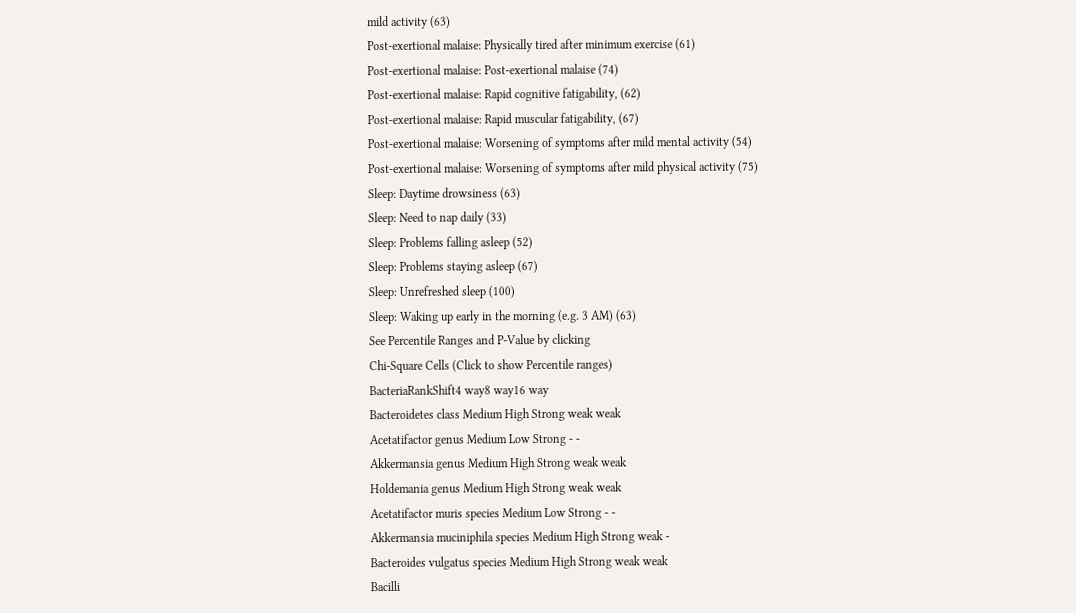mild activity (63)
Post-exertional malaise: Physically tired after minimum exercise (61)
Post-exertional malaise: Post-exertional malaise (74)
Post-exertional malaise: Rapid cognitive fatigability, (62)
Post-exertional malaise: Rapid muscular fatigability, (67)
Post-exertional malaise: Worsening of symptoms after mild mental activity (54)
Post-exertional malaise: Worsening of symptoms after mild physical activity (75)
Sleep: Daytime drowsiness (63)
Sleep: Need to nap daily (33)
Sleep: Problems falling asleep (52)
Sleep: Problems staying asleep (67)
Sleep: Unrefreshed sleep (100)
Sleep: Waking up early in the morning (e.g. 3 AM) (63)
See Percentile Ranges and P-Value by clicking
Chi-Square Cells (Click to show Percentile ranges)
BacteriaRankShift4 way8 way16 way
Bacteroidetes class Medium High Strong weak weak
Acetatifactor genus Medium Low Strong - -
Akkermansia genus Medium High Strong weak weak
Holdemania genus Medium High Strong weak weak
Acetatifactor muris species Medium Low Strong - -
Akkermansia muciniphila species Medium High Strong weak -
Bacteroides vulgatus species Medium High Strong weak weak
Bacilli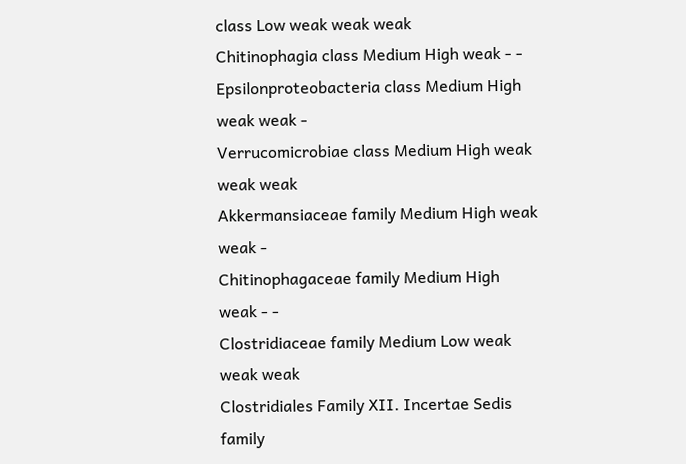class Low weak weak weak
Chitinophagia class Medium High weak - -
Epsilonproteobacteria class Medium High weak weak -
Verrucomicrobiae class Medium High weak weak weak
Akkermansiaceae family Medium High weak weak -
Chitinophagaceae family Medium High weak - -
Clostridiaceae family Medium Low weak weak weak
Clostridiales Family XII. Incertae Sedis family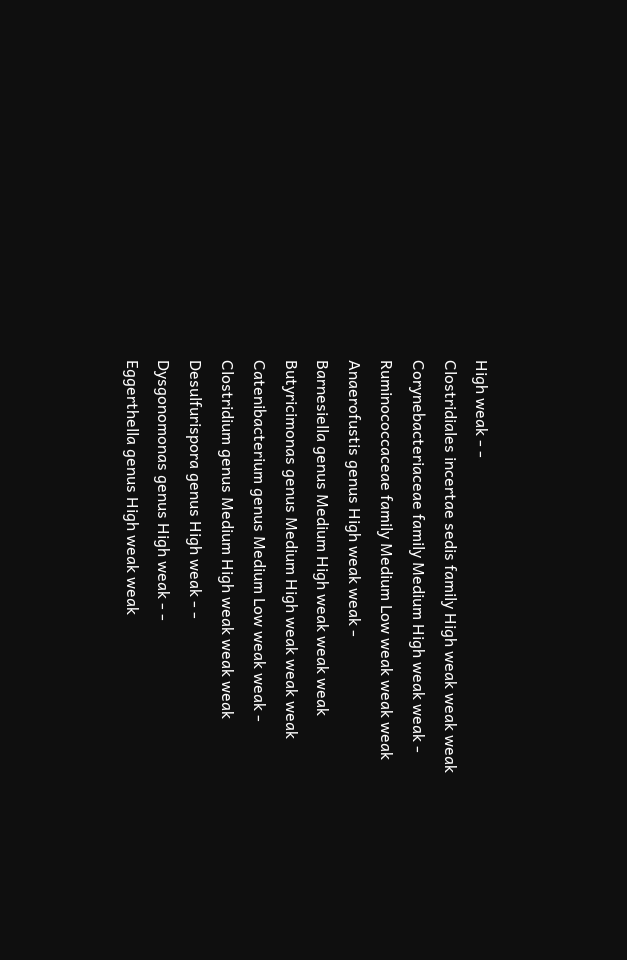High weak - -
Clostridiales incertae sedis family High weak weak weak
Corynebacteriaceae family Medium High weak weak -
Ruminococcaceae family Medium Low weak weak weak
Anaerofustis genus High weak weak -
Barnesiella genus Medium High weak weak weak
Butyricimonas genus Medium High weak weak weak
Catenibacterium genus Medium Low weak weak -
Clostridium genus Medium High weak weak weak
Desulfurispora genus High weak - -
Dysgonomonas genus High weak - -
Eggerthella genus High weak weak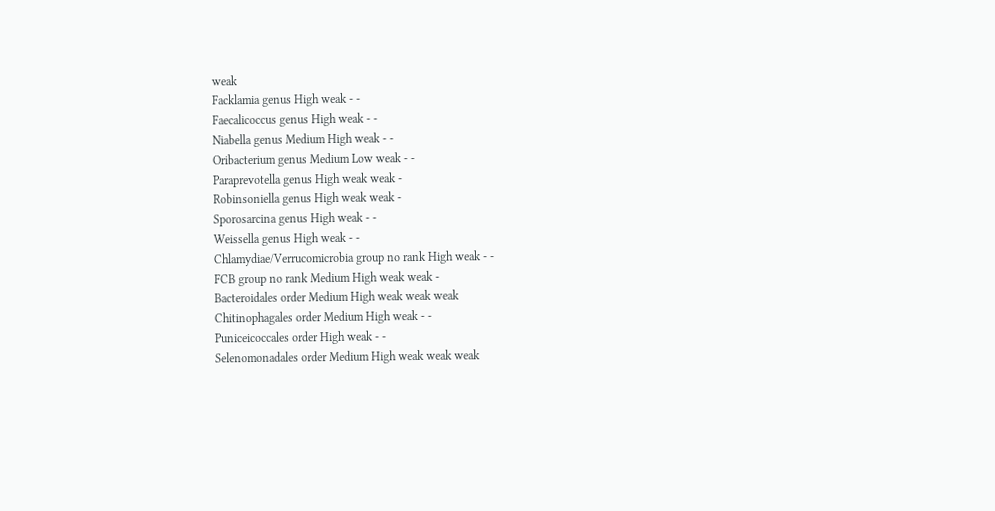weak
Facklamia genus High weak - -
Faecalicoccus genus High weak - -
Niabella genus Medium High weak - -
Oribacterium genus Medium Low weak - -
Paraprevotella genus High weak weak -
Robinsoniella genus High weak weak -
Sporosarcina genus High weak - -
Weissella genus High weak - -
Chlamydiae/Verrucomicrobia group no rank High weak - -
FCB group no rank Medium High weak weak -
Bacteroidales order Medium High weak weak weak
Chitinophagales order Medium High weak - -
Puniceicoccales order High weak - -
Selenomonadales order Medium High weak weak weak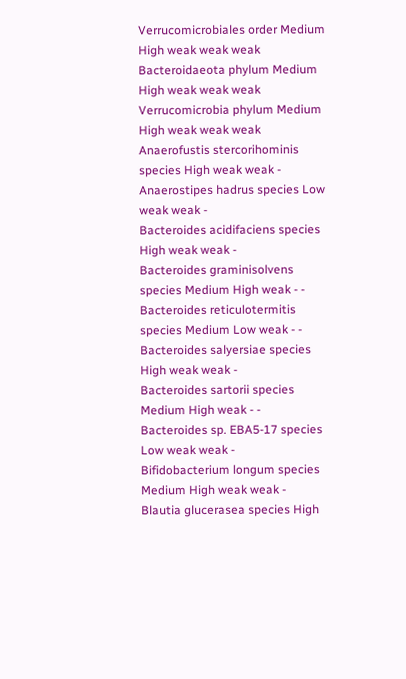Verrucomicrobiales order Medium High weak weak weak
Bacteroidaeota phylum Medium High weak weak weak
Verrucomicrobia phylum Medium High weak weak weak
Anaerofustis stercorihominis species High weak weak -
Anaerostipes hadrus species Low weak weak -
Bacteroides acidifaciens species High weak weak -
Bacteroides graminisolvens species Medium High weak - -
Bacteroides reticulotermitis species Medium Low weak - -
Bacteroides salyersiae species High weak weak -
Bacteroides sartorii species Medium High weak - -
Bacteroides sp. EBA5-17 species Low weak weak -
Bifidobacterium longum species Medium High weak weak -
Blautia glucerasea species High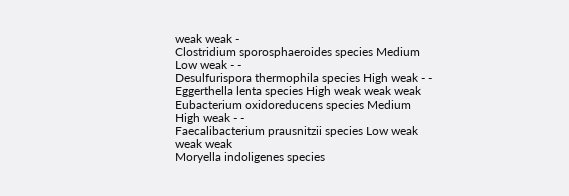weak weak -
Clostridium sporosphaeroides species Medium Low weak - -
Desulfurispora thermophila species High weak - -
Eggerthella lenta species High weak weak weak
Eubacterium oxidoreducens species Medium High weak - -
Faecalibacterium prausnitzii species Low weak weak weak
Moryella indoligenes species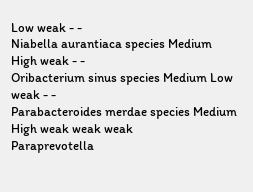Low weak - -
Niabella aurantiaca species Medium High weak - -
Oribacterium sinus species Medium Low weak - -
Parabacteroides merdae species Medium High weak weak weak
Paraprevotella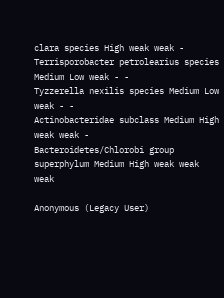clara species High weak weak -
Terrisporobacter petrolearius species Medium Low weak - -
Tyzzerella nexilis species Medium Low weak - -
Actinobacteridae subclass Medium High weak weak -
Bacteroidetes/Chlorobi group superphylum Medium High weak weak weak

Anonymous (Legacy User)